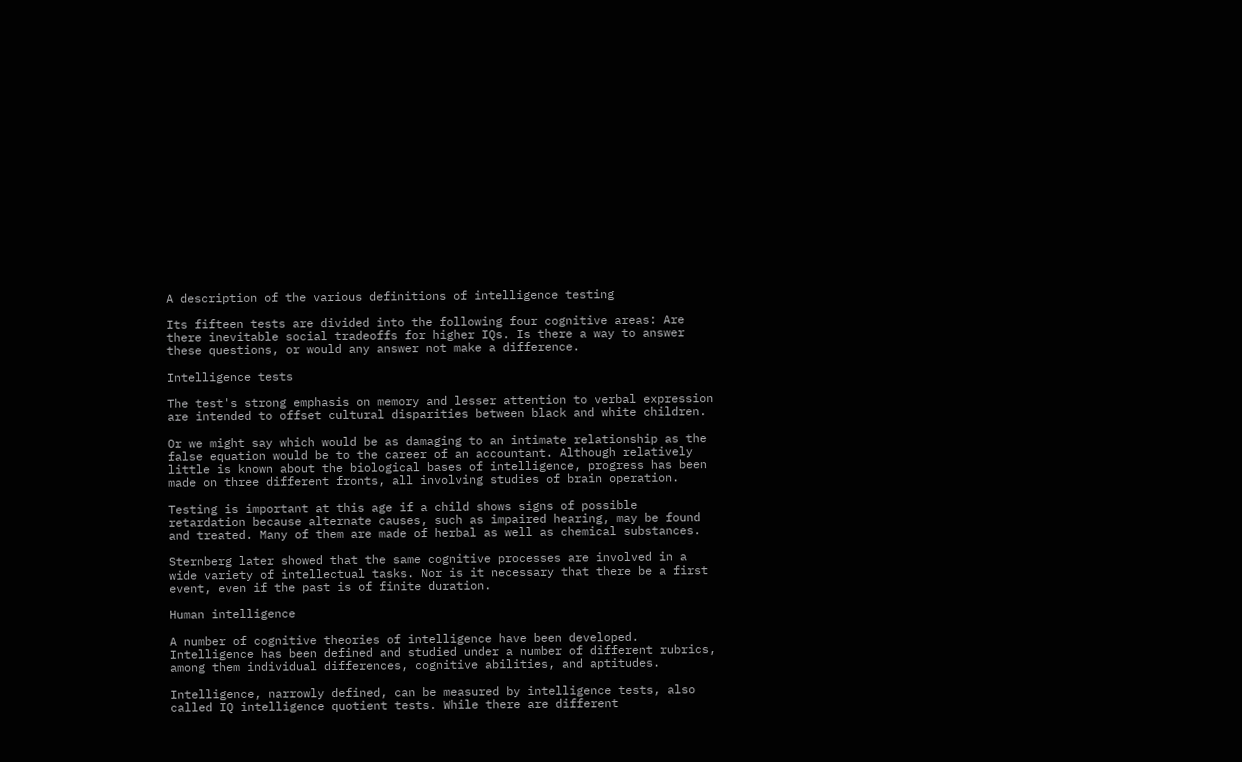A description of the various definitions of intelligence testing

Its fifteen tests are divided into the following four cognitive areas: Are there inevitable social tradeoffs for higher IQs. Is there a way to answer these questions, or would any answer not make a difference.

Intelligence tests

The test's strong emphasis on memory and lesser attention to verbal expression are intended to offset cultural disparities between black and white children.

Or we might say which would be as damaging to an intimate relationship as the false equation would be to the career of an accountant. Although relatively little is known about the biological bases of intelligence, progress has been made on three different fronts, all involving studies of brain operation.

Testing is important at this age if a child shows signs of possible retardation because alternate causes, such as impaired hearing, may be found and treated. Many of them are made of herbal as well as chemical substances.

Sternberg later showed that the same cognitive processes are involved in a wide variety of intellectual tasks. Nor is it necessary that there be a first event, even if the past is of finite duration.

Human intelligence

A number of cognitive theories of intelligence have been developed. Intelligence has been defined and studied under a number of different rubrics, among them individual differences, cognitive abilities, and aptitudes.

Intelligence, narrowly defined, can be measured by intelligence tests, also called IQ intelligence quotient tests. While there are different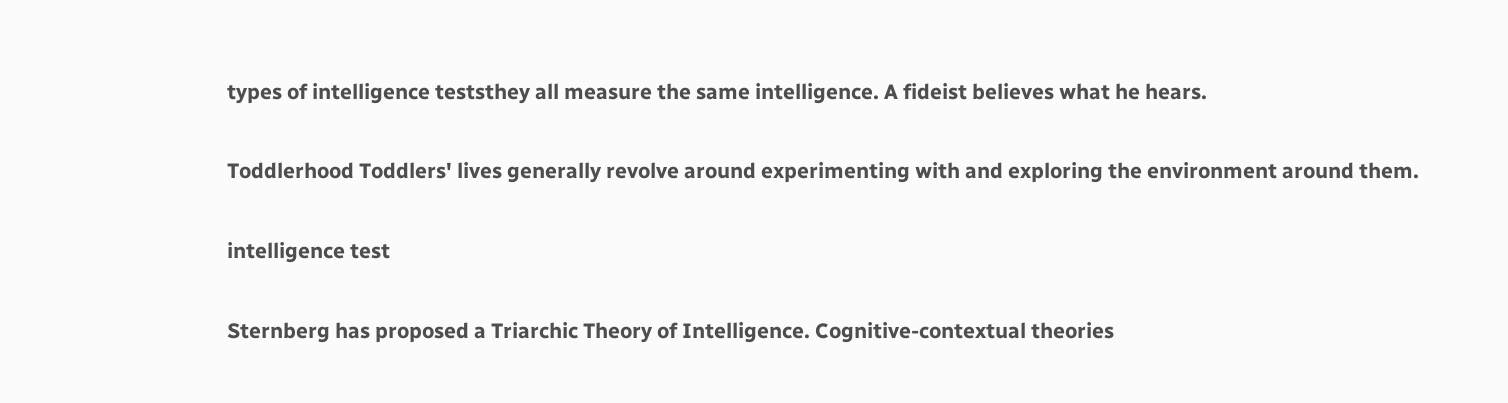types of intelligence teststhey all measure the same intelligence. A fideist believes what he hears.

Toddlerhood Toddlers' lives generally revolve around experimenting with and exploring the environment around them.

intelligence test

Sternberg has proposed a Triarchic Theory of Intelligence. Cognitive-contextual theories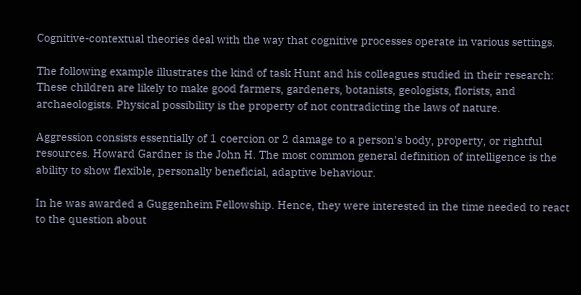Cognitive-contextual theories deal with the way that cognitive processes operate in various settings.

The following example illustrates the kind of task Hunt and his colleagues studied in their research: These children are likely to make good farmers, gardeners, botanists, geologists, florists, and archaeologists. Physical possibility is the property of not contradicting the laws of nature.

Aggression consists essentially of 1 coercion or 2 damage to a person's body, property, or rightful resources. Howard Gardner is the John H. The most common general definition of intelligence is the ability to show flexible, personally beneficial, adaptive behaviour.

In he was awarded a Guggenheim Fellowship. Hence, they were interested in the time needed to react to the question about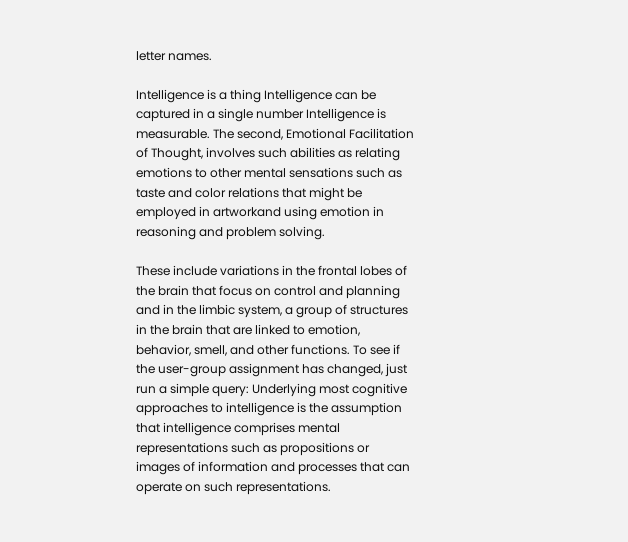letter names.

Intelligence is a thing Intelligence can be captured in a single number Intelligence is measurable. The second, Emotional Facilitation of Thought, involves such abilities as relating emotions to other mental sensations such as taste and color relations that might be employed in artworkand using emotion in reasoning and problem solving.

These include variations in the frontal lobes of the brain that focus on control and planning and in the limbic system, a group of structures in the brain that are linked to emotion, behavior, smell, and other functions. To see if the user-group assignment has changed, just run a simple query: Underlying most cognitive approaches to intelligence is the assumption that intelligence comprises mental representations such as propositions or images of information and processes that can operate on such representations.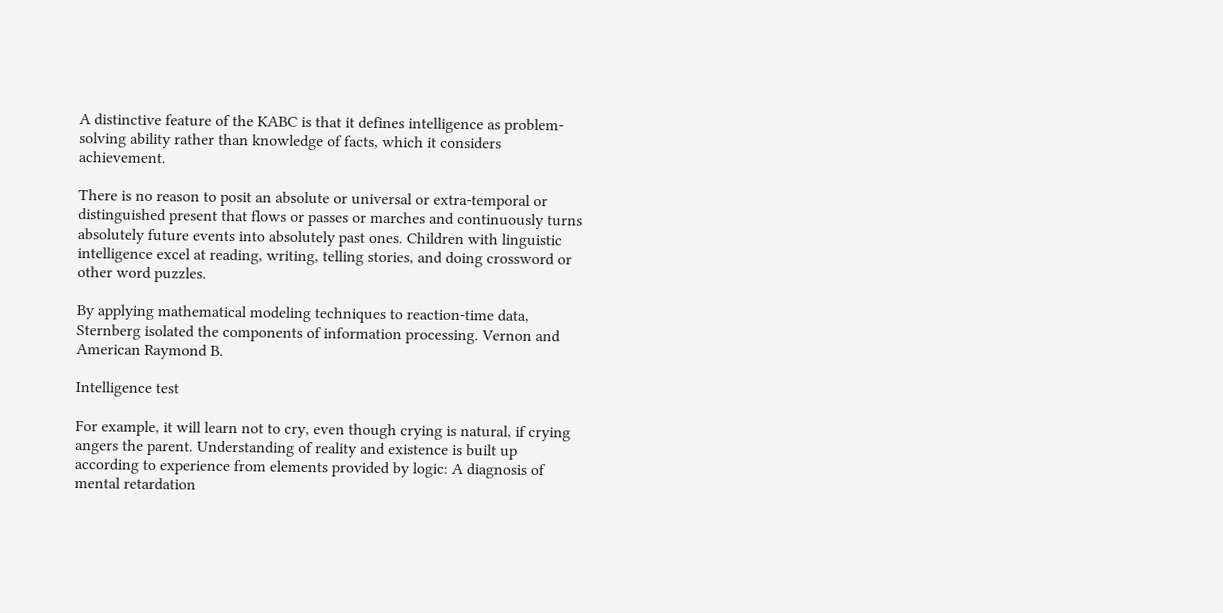A distinctive feature of the KABC is that it defines intelligence as problem-solving ability rather than knowledge of facts, which it considers achievement.

There is no reason to posit an absolute or universal or extra-temporal or distinguished present that flows or passes or marches and continuously turns absolutely future events into absolutely past ones. Children with linguistic intelligence excel at reading, writing, telling stories, and doing crossword or other word puzzles.

By applying mathematical modeling techniques to reaction-time data, Sternberg isolated the components of information processing. Vernon and American Raymond B.

Intelligence test

For example, it will learn not to cry, even though crying is natural, if crying angers the parent. Understanding of reality and existence is built up according to experience from elements provided by logic: A diagnosis of mental retardation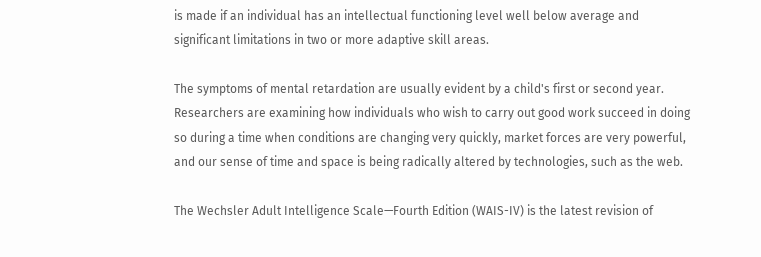is made if an individual has an intellectual functioning level well below average and significant limitations in two or more adaptive skill areas.

The symptoms of mental retardation are usually evident by a child's first or second year. Researchers are examining how individuals who wish to carry out good work succeed in doing so during a time when conditions are changing very quickly, market forces are very powerful, and our sense of time and space is being radically altered by technologies, such as the web.

The Wechsler Adult Intelligence Scale—Fourth Edition (WAIS-IV) is the latest revision of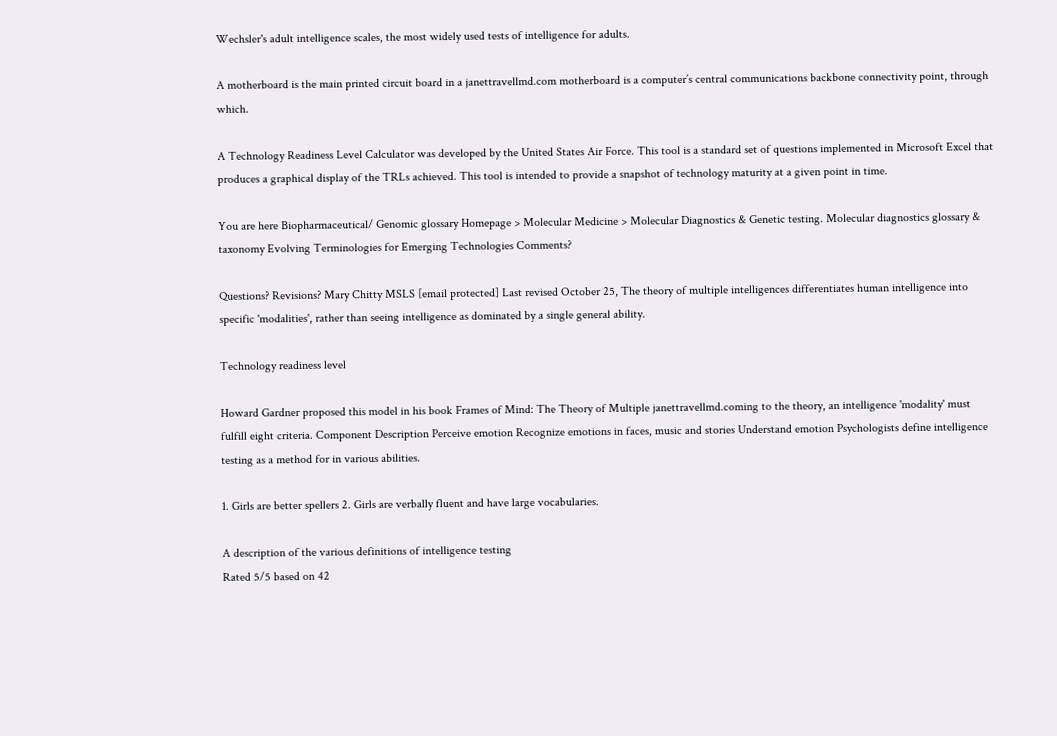Wechsler's adult intelligence scales, the most widely used tests of intelligence for adults.

A motherboard is the main printed circuit board in a janettravellmd.com motherboard is a computer’s central communications backbone connectivity point, through which.

A Technology Readiness Level Calculator was developed by the United States Air Force. This tool is a standard set of questions implemented in Microsoft Excel that produces a graphical display of the TRLs achieved. This tool is intended to provide a snapshot of technology maturity at a given point in time.

You are here Biopharmaceutical/ Genomic glossary Homepage > Molecular Medicine > Molecular Diagnostics & Genetic testing. Molecular diagnostics glossary & taxonomy Evolving Terminologies for Emerging Technologies Comments?

Questions? Revisions? Mary Chitty MSLS [email protected] Last revised October 25, The theory of multiple intelligences differentiates human intelligence into specific 'modalities', rather than seeing intelligence as dominated by a single general ability.

Technology readiness level

Howard Gardner proposed this model in his book Frames of Mind: The Theory of Multiple janettravellmd.coming to the theory, an intelligence 'modality' must fulfill eight criteria. Component Description Perceive emotion Recognize emotions in faces, music and stories Understand emotion Psychologists define intelligence testing as a method for in various abilities.

1. Girls are better spellers 2. Girls are verbally fluent and have large vocabularies.

A description of the various definitions of intelligence testing
Rated 5/5 based on 42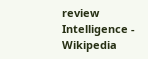review
Intelligence - Wikipedia